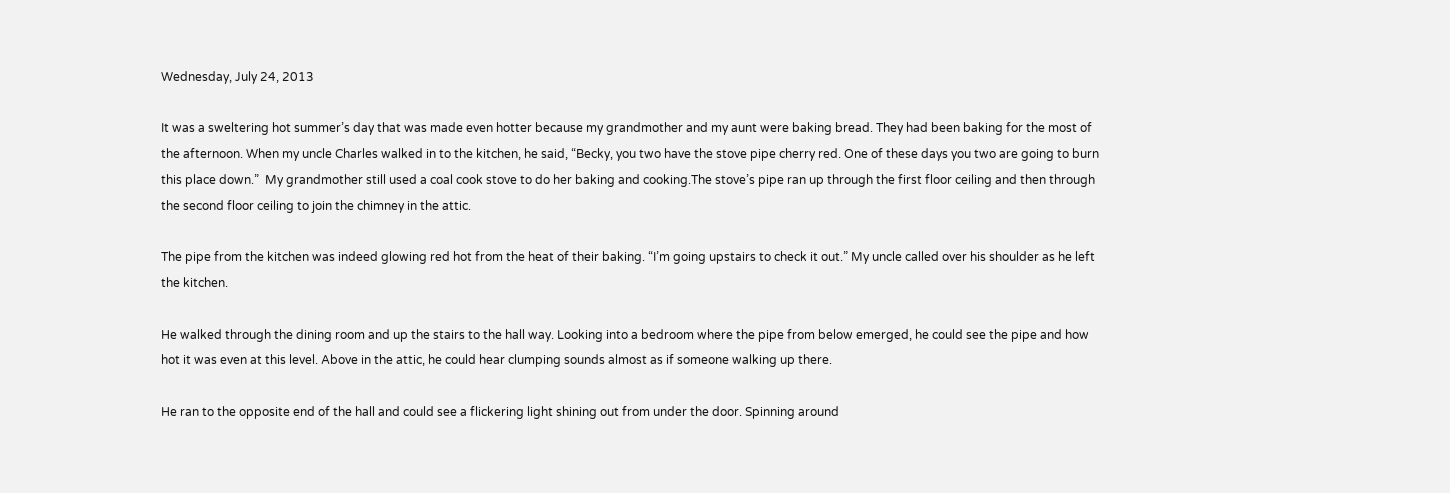Wednesday, July 24, 2013

It was a sweltering hot summer’s day that was made even hotter because my grandmother and my aunt were baking bread. They had been baking for the most of the afternoon. When my uncle Charles walked in to the kitchen, he said, “Becky, you two have the stove pipe cherry red. One of these days you two are going to burn this place down.”  My grandmother still used a coal cook stove to do her baking and cooking.The stove’s pipe ran up through the first floor ceiling and then through the second floor ceiling to join the chimney in the attic.

The pipe from the kitchen was indeed glowing red hot from the heat of their baking. “I’m going upstairs to check it out.” My uncle called over his shoulder as he left the kitchen.

He walked through the dining room and up the stairs to the hall way. Looking into a bedroom where the pipe from below emerged, he could see the pipe and how hot it was even at this level. Above in the attic, he could hear clumping sounds almost as if someone walking up there.

He ran to the opposite end of the hall and could see a flickering light shining out from under the door. Spinning around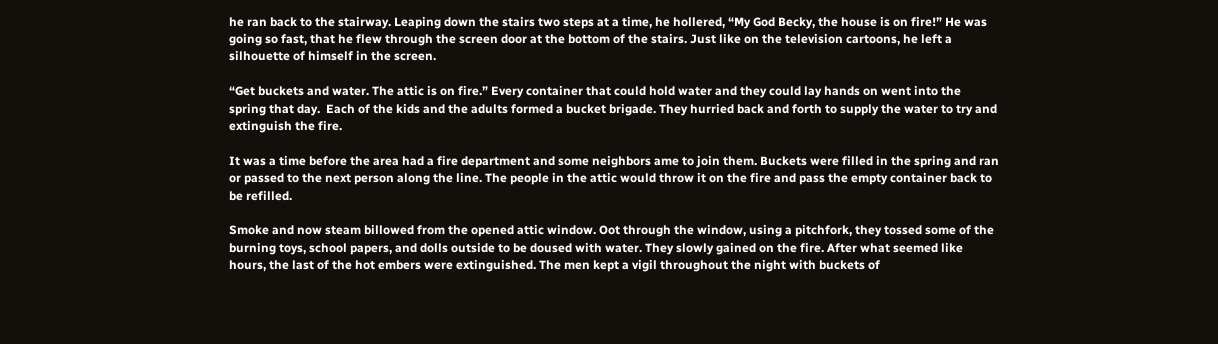he ran back to the stairway. Leaping down the stairs two steps at a time, he hollered, “My God Becky, the house is on fire!” He was going so fast, that he flew through the screen door at the bottom of the stairs. Just like on the television cartoons, he left a silhouette of himself in the screen.

“Get buckets and water. The attic is on fire.” Every container that could hold water and they could lay hands on went into the spring that day.  Each of the kids and the adults formed a bucket brigade. They hurried back and forth to supply the water to try and extinguish the fire.

It was a time before the area had a fire department and some neighbors ame to join them. Buckets were filled in the spring and ran or passed to the next person along the line. The people in the attic would throw it on the fire and pass the empty container back to be refilled.

Smoke and now steam billowed from the opened attic window. Oot through the window, using a pitchfork, they tossed some of the burning toys, school papers, and dolls outside to be doused with water. They slowly gained on the fire. After what seemed like hours, the last of the hot embers were extinguished. The men kept a vigil throughout the night with buckets of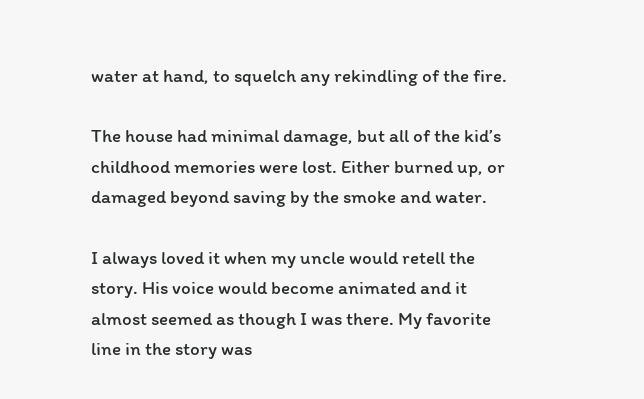water at hand, to squelch any rekindling of the fire.

The house had minimal damage, but all of the kid’s childhood memories were lost. Either burned up, or damaged beyond saving by the smoke and water.

I always loved it when my uncle would retell the story. His voice would become animated and it almost seemed as though I was there. My favorite line in the story was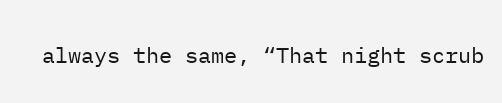always the same, “That night scrub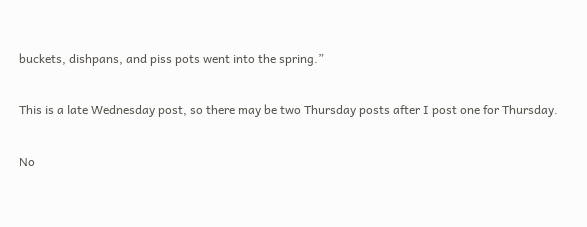buckets, dishpans, and piss pots went into the spring.”

This is a late Wednesday post, so there may be two Thursday posts after I post one for Thursday.

No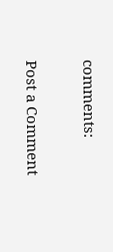comments:

Post a Comment